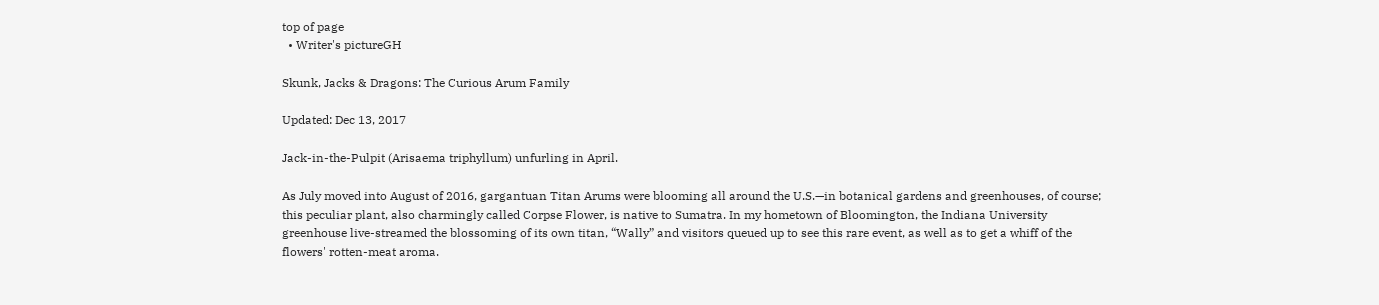top of page
  • Writer's pictureGH

Skunk, Jacks & Dragons: The Curious Arum Family

Updated: Dec 13, 2017

Jack-in-the-Pulpit (Arisaema triphyllum) unfurling in April.

As July moved into August of 2016, gargantuan Titan Arums were blooming all around the U.S.—in botanical gardens and greenhouses, of course; this peculiar plant, also charmingly called Corpse Flower, is native to Sumatra. In my hometown of Bloomington, the Indiana University greenhouse live-streamed the blossoming of its own titan, “Wally” and visitors queued up to see this rare event, as well as to get a whiff of the flowers' rotten-meat aroma.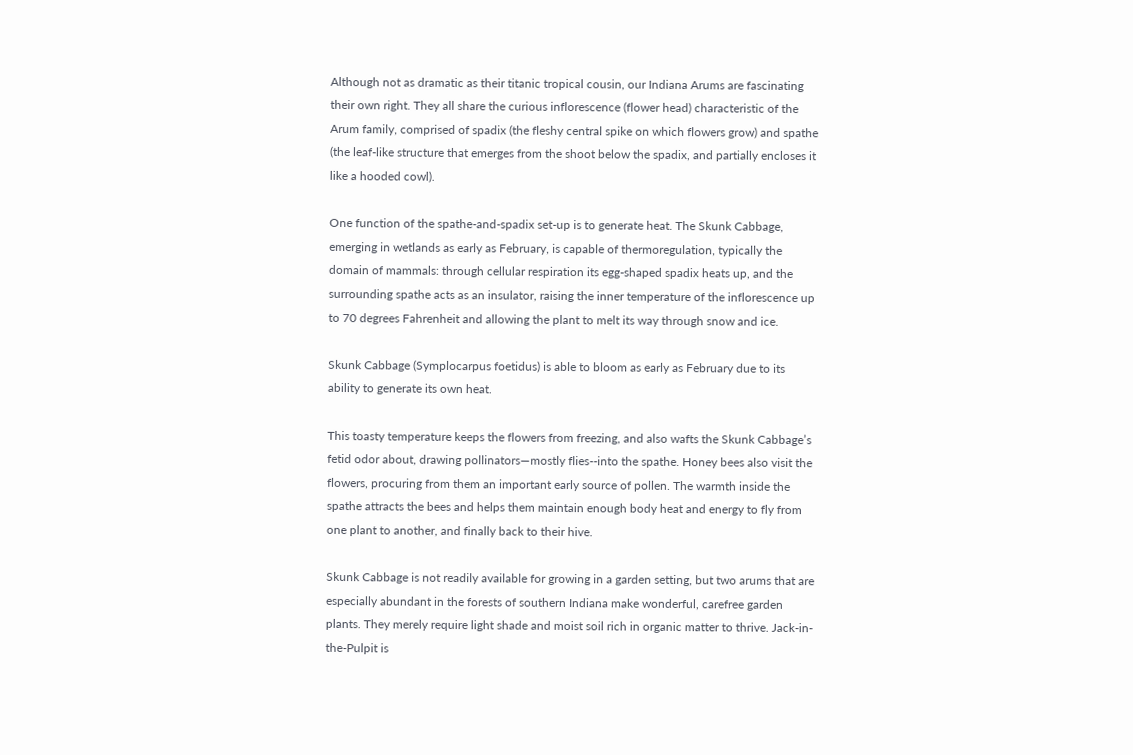Although not as dramatic as their titanic tropical cousin, our Indiana Arums are fascinating their own right. They all share the curious inflorescence (flower head) characteristic of the Arum family, comprised of spadix (the fleshy central spike on which flowers grow) and spathe (the leaf-like structure that emerges from the shoot below the spadix, and partially encloses it like a hooded cowl).

One function of the spathe-and-spadix set-up is to generate heat. The Skunk Cabbage, emerging in wetlands as early as February, is capable of thermoregulation, typically the domain of mammals: through cellular respiration its egg-shaped spadix heats up, and the surrounding spathe acts as an insulator, raising the inner temperature of the inflorescence up to 70 degrees Fahrenheit and allowing the plant to melt its way through snow and ice.

Skunk Cabbage (Symplocarpus foetidus) is able to bloom as early as February due to its ability to generate its own heat.

This toasty temperature keeps the flowers from freezing, and also wafts the Skunk Cabbage’s fetid odor about, drawing pollinators—mostly flies--into the spathe. Honey bees also visit the flowers, procuring from them an important early source of pollen. The warmth inside the spathe attracts the bees and helps them maintain enough body heat and energy to fly from one plant to another, and finally back to their hive.

Skunk Cabbage is not readily available for growing in a garden setting, but two arums that are especially abundant in the forests of southern Indiana make wonderful, carefree garden plants. They merely require light shade and moist soil rich in organic matter to thrive. Jack-in-the-Pulpit is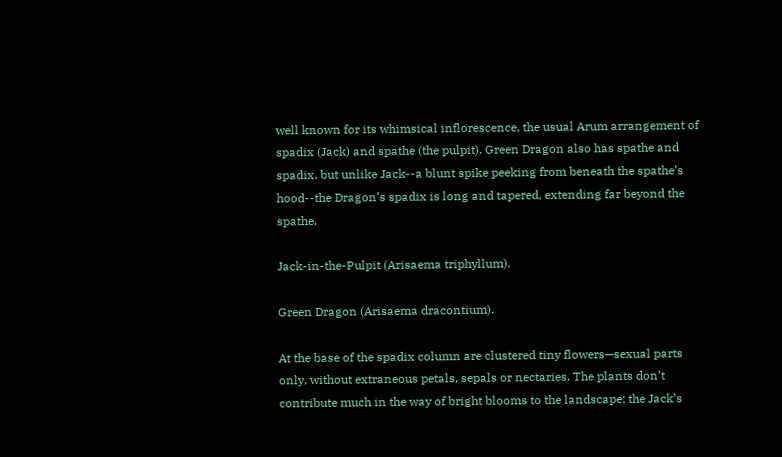well known for its whimsical inflorescence, the usual Arum arrangement of spadix (Jack) and spathe (the pulpit). Green Dragon also has spathe and spadix, but unlike Jack--a blunt spike peeking from beneath the spathe’s hood--the Dragon’s spadix is long and tapered, extending far beyond the spathe.

Jack-in-the-Pulpit (Arisaema triphyllum).

Green Dragon (Arisaema dracontium).

At the base of the spadix column are clustered tiny flowers—sexual parts only, without extraneous petals, sepals or nectaries. The plants don’t contribute much in the way of bright blooms to the landscape: the Jack’s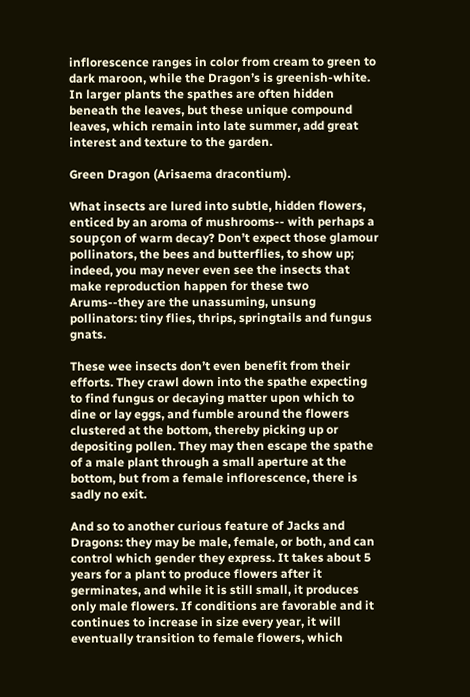inflorescence ranges in color from cream to green to dark maroon, while the Dragon’s is greenish-white. In larger plants the spathes are often hidden beneath the leaves, but these unique compound leaves, which remain into late summer, add great interest and texture to the garden.

Green Dragon (Arisaema dracontium).

What insects are lured into subtle, hidden flowers, enticed by an aroma of mushrooms-- with perhaps a soupçon of warm decay? Don’t expect those glamour pollinators, the bees and butterflies, to show up; indeed, you may never even see the insects that make reproduction happen for these two Arums--they are the unassuming, unsung pollinators: tiny flies, thrips, springtails and fungus gnats.

These wee insects don’t even benefit from their efforts. They crawl down into the spathe expecting to find fungus or decaying matter upon which to dine or lay eggs, and fumble around the flowers clustered at the bottom, thereby picking up or depositing pollen. They may then escape the spathe of a male plant through a small aperture at the bottom, but from a female inflorescence, there is sadly no exit.

And so to another curious feature of Jacks and Dragons: they may be male, female, or both, and can control which gender they express. It takes about 5 years for a plant to produce flowers after it germinates, and while it is still small, it produces only male flowers. If conditions are favorable and it continues to increase in size every year, it will eventually transition to female flowers, which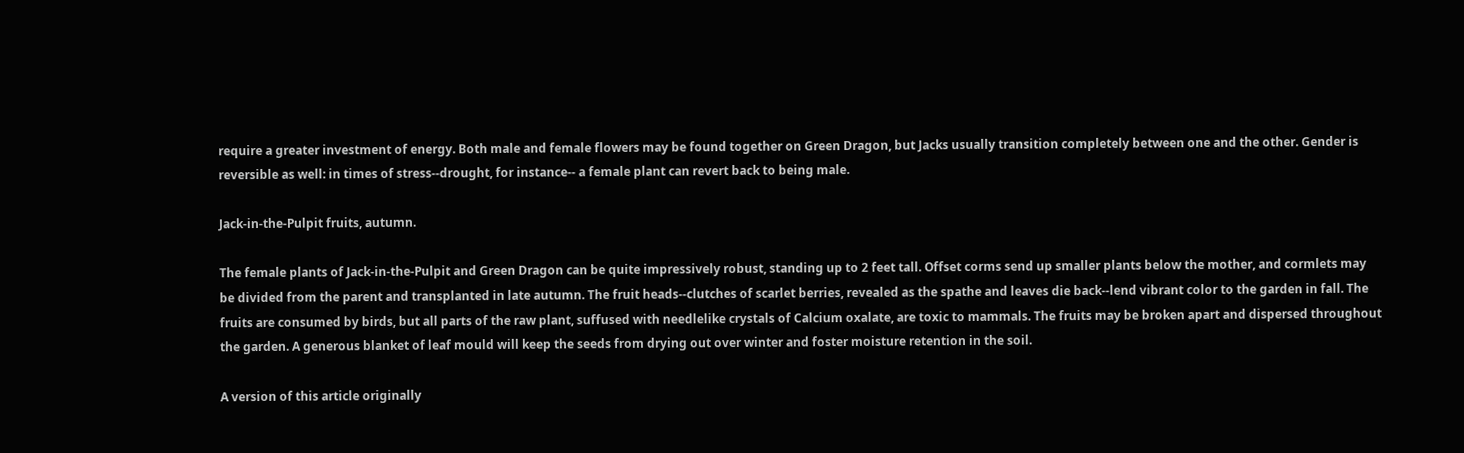require a greater investment of energy. Both male and female flowers may be found together on Green Dragon, but Jacks usually transition completely between one and the other. Gender is reversible as well: in times of stress--drought, for instance-- a female plant can revert back to being male.

Jack-in-the-Pulpit fruits, autumn.

The female plants of Jack-in-the-Pulpit and Green Dragon can be quite impressively robust, standing up to 2 feet tall. Offset corms send up smaller plants below the mother, and cormlets may be divided from the parent and transplanted in late autumn. The fruit heads--clutches of scarlet berries, revealed as the spathe and leaves die back--lend vibrant color to the garden in fall. The fruits are consumed by birds, but all parts of the raw plant, suffused with needlelike crystals of Calcium oxalate, are toxic to mammals. The fruits may be broken apart and dispersed throughout the garden. A generous blanket of leaf mould will keep the seeds from drying out over winter and foster moisture retention in the soil.

A version of this article originally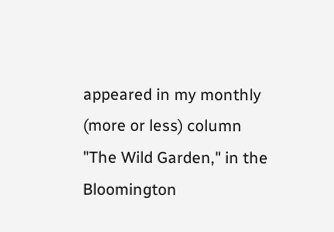appeared in my monthly (more or less) column "The Wild Garden," in the Bloomington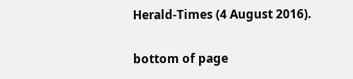Herald-Times (4 August 2016).

bottom of page